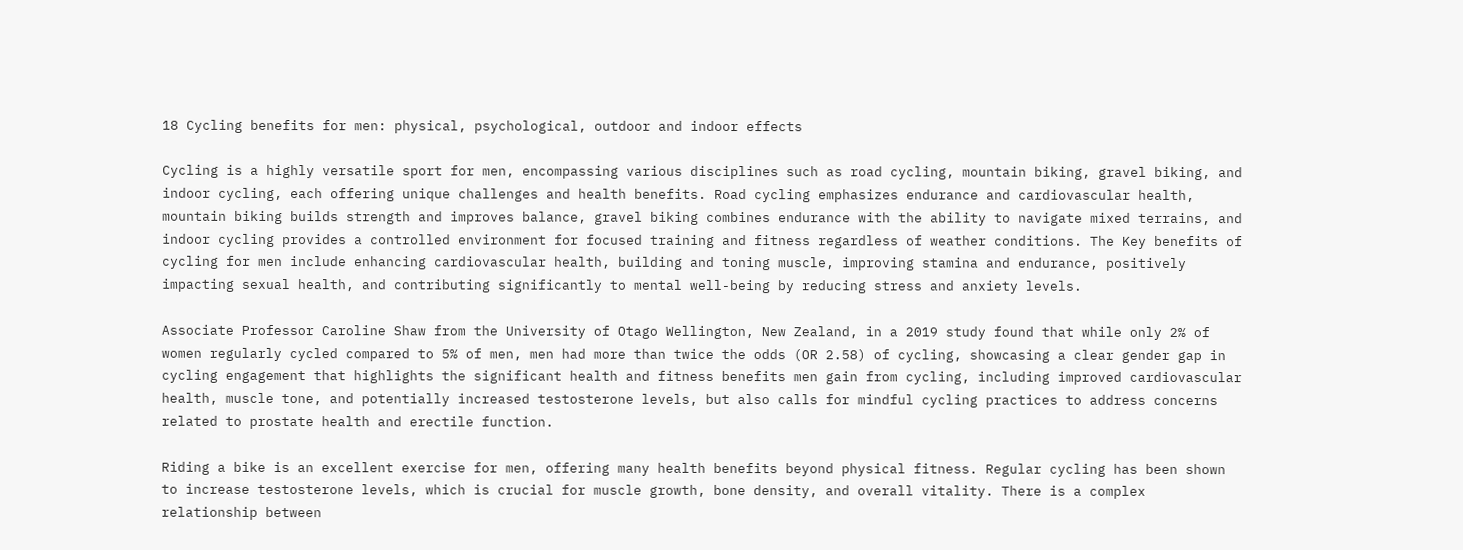18 Cycling benefits for men: physical, psychological, outdoor and indoor effects

Cycling is a highly versatile sport for men, encompassing various disciplines such as road cycling, mountain biking, gravel biking, and indoor cycling, each offering unique challenges and health benefits. Road cycling emphasizes endurance and cardiovascular health, mountain biking builds strength and improves balance, gravel biking combines endurance with the ability to navigate mixed terrains, and indoor cycling provides a controlled environment for focused training and fitness regardless of weather conditions. The Key benefits of cycling for men include enhancing cardiovascular health, building and toning muscle, improving stamina and endurance, positively impacting sexual health, and contributing significantly to mental well-being by reducing stress and anxiety levels.

Associate Professor Caroline Shaw from the University of Otago Wellington, New Zealand, in a 2019 study found that while only 2% of women regularly cycled compared to 5% of men, men had more than twice the odds (OR 2.58) of cycling, showcasing a clear gender gap in cycling engagement that highlights the significant health and fitness benefits men gain from cycling, including improved cardiovascular health, muscle tone, and potentially increased testosterone levels, but also calls for mindful cycling practices to address concerns related to prostate health and erectile function.

Riding a bike is an excellent exercise for men, offering many health benefits beyond physical fitness. Regular cycling has been shown to increase testosterone levels, which is crucial for muscle growth, bone density, and overall vitality. There is a complex relationship between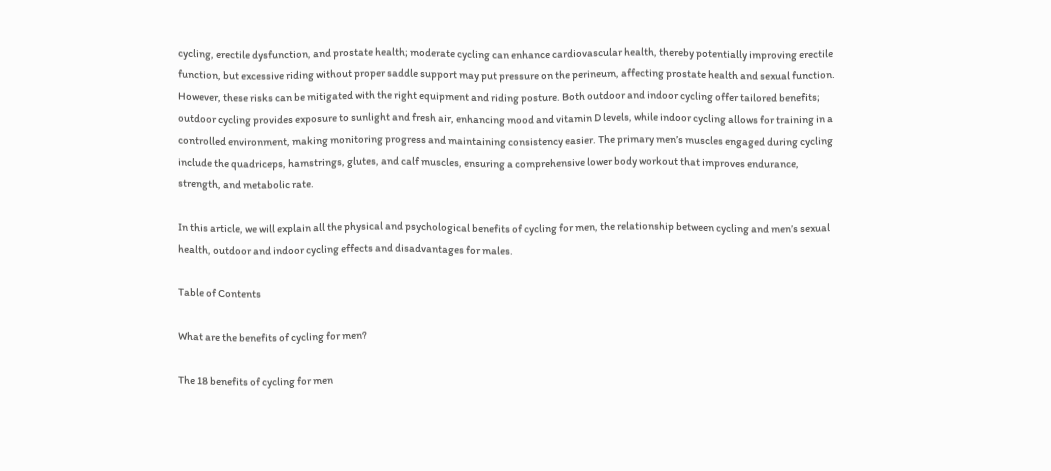cycling, erectile dysfunction, and prostate health; moderate cycling can enhance cardiovascular health, thereby potentially improving erectile function, but excessive riding without proper saddle support may put pressure on the perineum, affecting prostate health and sexual function. However, these risks can be mitigated with the right equipment and riding posture. Both outdoor and indoor cycling offer tailored benefits; outdoor cycling provides exposure to sunlight and fresh air, enhancing mood and vitamin D levels, while indoor cycling allows for training in a controlled environment, making monitoring progress and maintaining consistency easier. The primary men’s muscles engaged during cycling include the quadriceps, hamstrings, glutes, and calf muscles, ensuring a comprehensive lower body workout that improves endurance, strength, and metabolic rate.

In this article, we will explain all the physical and psychological benefits of cycling for men, the relationship between cycling and men’s sexual health, outdoor and indoor cycling effects and disadvantages for males.

Table of Contents

What are the benefits of cycling for men?

The 18 benefits of cycling for men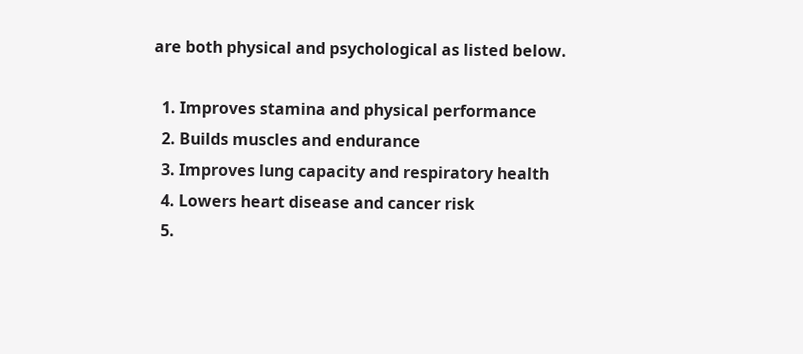are both physical and psychological as listed below.

  1. Improves stamina and physical performance
  2. Builds muscles and endurance
  3. Improves lung capacity and respiratory health
  4. Lowers heart disease and cancer risk
  5.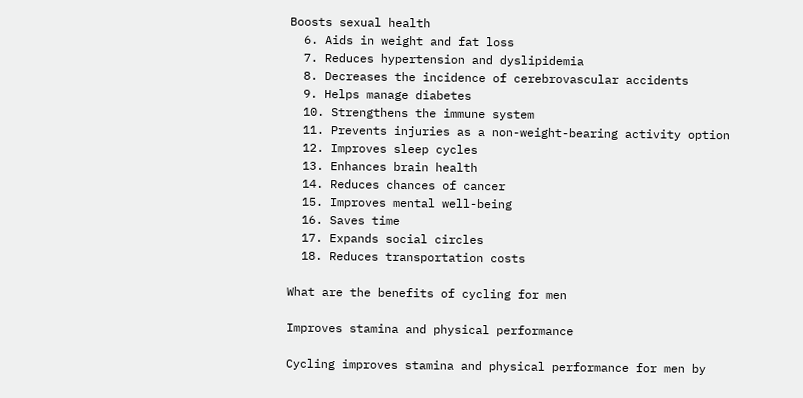Boosts sexual health
  6. Aids in weight and fat loss
  7. Reduces hypertension and dyslipidemia
  8. Decreases the incidence of cerebrovascular accidents
  9. Helps manage diabetes
  10. Strengthens the immune system
  11. Prevents injuries as a non-weight-bearing activity option
  12. Improves sleep cycles
  13. Enhances brain health
  14. Reduces chances of cancer
  15. Improves mental well-being
  16. Saves time
  17. Expands social circles
  18. Reduces transportation costs

What are the benefits of cycling for men

Improves stamina and physical performance

Cycling improves stamina and physical performance for men by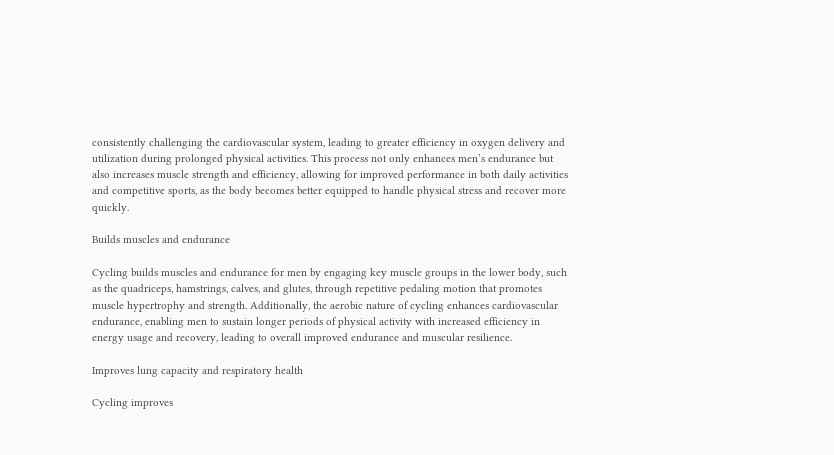consistently challenging the cardiovascular system, leading to greater efficiency in oxygen delivery and utilization during prolonged physical activities. This process not only enhances men’s endurance but also increases muscle strength and efficiency, allowing for improved performance in both daily activities and competitive sports, as the body becomes better equipped to handle physical stress and recover more quickly.

Builds muscles and endurance

Cycling builds muscles and endurance for men by engaging key muscle groups in the lower body, such as the quadriceps, hamstrings, calves, and glutes, through repetitive pedaling motion that promotes muscle hypertrophy and strength. Additionally, the aerobic nature of cycling enhances cardiovascular endurance, enabling men to sustain longer periods of physical activity with increased efficiency in energy usage and recovery, leading to overall improved endurance and muscular resilience.

Improves lung capacity and respiratory health

Cycling improves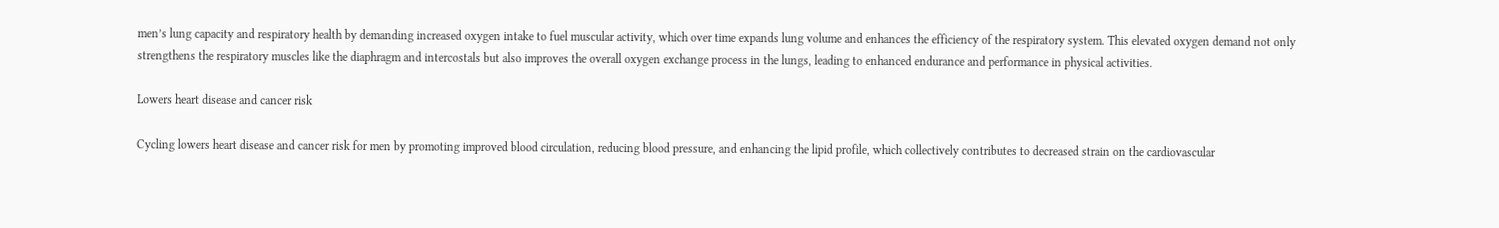men’s lung capacity and respiratory health by demanding increased oxygen intake to fuel muscular activity, which over time expands lung volume and enhances the efficiency of the respiratory system. This elevated oxygen demand not only strengthens the respiratory muscles like the diaphragm and intercostals but also improves the overall oxygen exchange process in the lungs, leading to enhanced endurance and performance in physical activities.

Lowers heart disease and cancer risk

Cycling lowers heart disease and cancer risk for men by promoting improved blood circulation, reducing blood pressure, and enhancing the lipid profile, which collectively contributes to decreased strain on the cardiovascular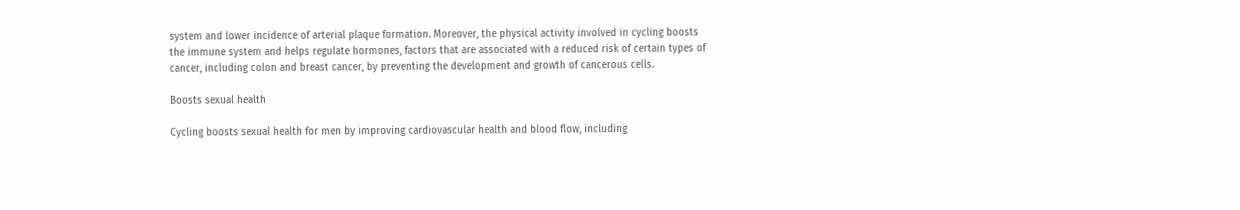system and lower incidence of arterial plaque formation. Moreover, the physical activity involved in cycling boosts the immune system and helps regulate hormones, factors that are associated with a reduced risk of certain types of cancer, including colon and breast cancer, by preventing the development and growth of cancerous cells.

Boosts sexual health

Cycling boosts sexual health for men by improving cardiovascular health and blood flow, including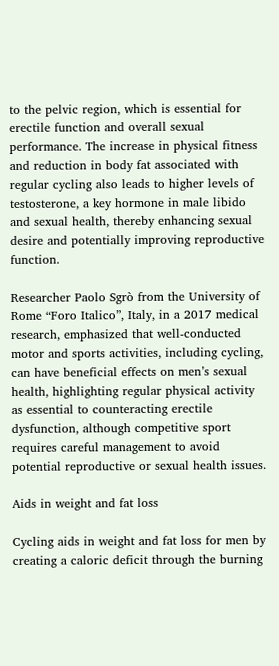to the pelvic region, which is essential for erectile function and overall sexual performance. The increase in physical fitness and reduction in body fat associated with regular cycling also leads to higher levels of testosterone, a key hormone in male libido and sexual health, thereby enhancing sexual desire and potentially improving reproductive function.

Researcher Paolo Sgrò from the University of Rome “Foro Italico”, Italy, in a 2017 medical research, emphasized that well-conducted motor and sports activities, including cycling, can have beneficial effects on men’s sexual health, highlighting regular physical activity as essential to counteracting erectile dysfunction, although competitive sport requires careful management to avoid potential reproductive or sexual health issues.

Aids in weight and fat loss

Cycling aids in weight and fat loss for men by creating a caloric deficit through the burning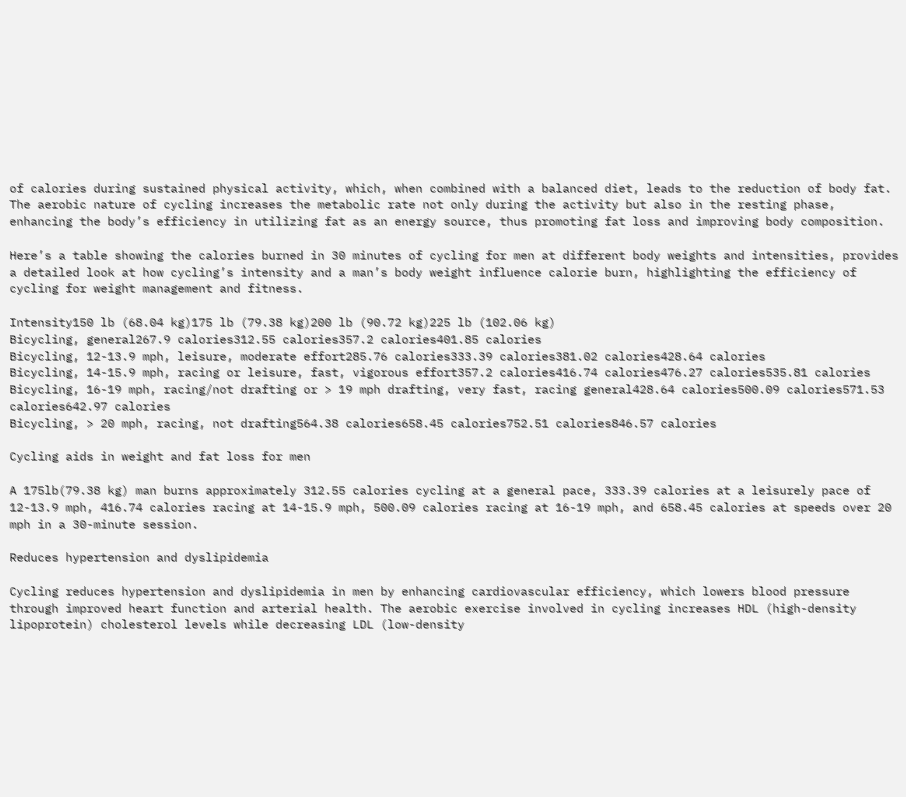of calories during sustained physical activity, which, when combined with a balanced diet, leads to the reduction of body fat. The aerobic nature of cycling increases the metabolic rate not only during the activity but also in the resting phase, enhancing the body’s efficiency in utilizing fat as an energy source, thus promoting fat loss and improving body composition.

Here’s a table showing the calories burned in 30 minutes of cycling for men at different body weights and intensities, provides a detailed look at how cycling’s intensity and a man’s body weight influence calorie burn, highlighting the efficiency of cycling for weight management and fitness.

Intensity150 lb (68.04 kg)175 lb (79.38 kg)200 lb (90.72 kg)225 lb (102.06 kg)
Bicycling, general267.9 calories312.55 calories357.2 calories401.85 calories
Bicycling, 12-13.9 mph, leisure, moderate effort285.76 calories333.39 calories381.02 calories428.64 calories
Bicycling, 14-15.9 mph, racing or leisure, fast, vigorous effort357.2 calories416.74 calories476.27 calories535.81 calories
Bicycling, 16-19 mph, racing/not drafting or > 19 mph drafting, very fast, racing general428.64 calories500.09 calories571.53 calories642.97 calories
Bicycling, > 20 mph, racing, not drafting564.38 calories658.45 calories752.51 calories846.57 calories

Cycling aids in weight and fat loss for men

A 175lb(79.38 kg) man burns approximately 312.55 calories cycling at a general pace, 333.39 calories at a leisurely pace of 12-13.9 mph, 416.74 calories racing at 14-15.9 mph, 500.09 calories racing at 16-19 mph, and 658.45 calories at speeds over 20 mph in a 30-minute session.

Reduces hypertension and dyslipidemia

Cycling reduces hypertension and dyslipidemia in men by enhancing cardiovascular efficiency, which lowers blood pressure through improved heart function and arterial health. The aerobic exercise involved in cycling increases HDL (high-density lipoprotein) cholesterol levels while decreasing LDL (low-density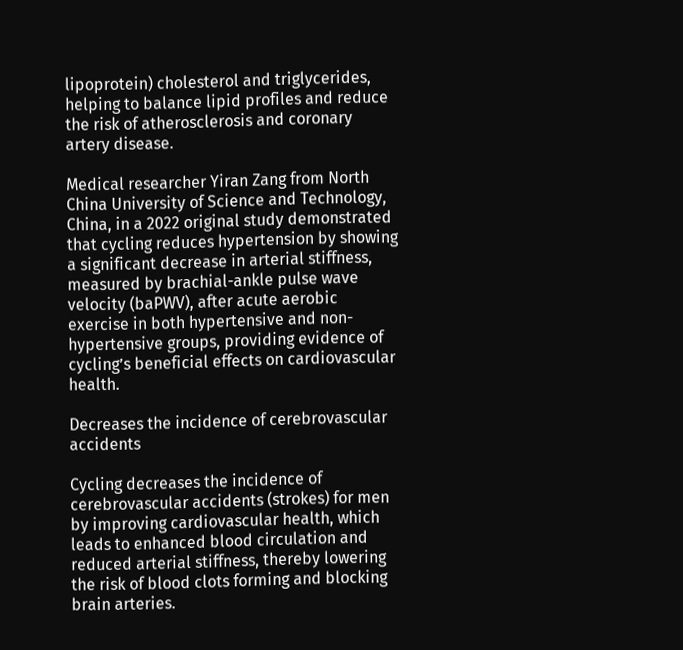lipoprotein) cholesterol and triglycerides, helping to balance lipid profiles and reduce the risk of atherosclerosis and coronary artery disease.

Medical researcher Yiran Zang from North China University of Science and Technology, China, in a 2022 original study demonstrated that cycling reduces hypertension by showing a significant decrease in arterial stiffness, measured by brachial-ankle pulse wave velocity (baPWV), after acute aerobic exercise in both hypertensive and non-hypertensive groups, providing evidence of cycling’s beneficial effects on cardiovascular health.

Decreases the incidence of cerebrovascular accidents

Cycling decreases the incidence of cerebrovascular accidents (strokes) for men by improving cardiovascular health, which leads to enhanced blood circulation and reduced arterial stiffness, thereby lowering the risk of blood clots forming and blocking brain arteries.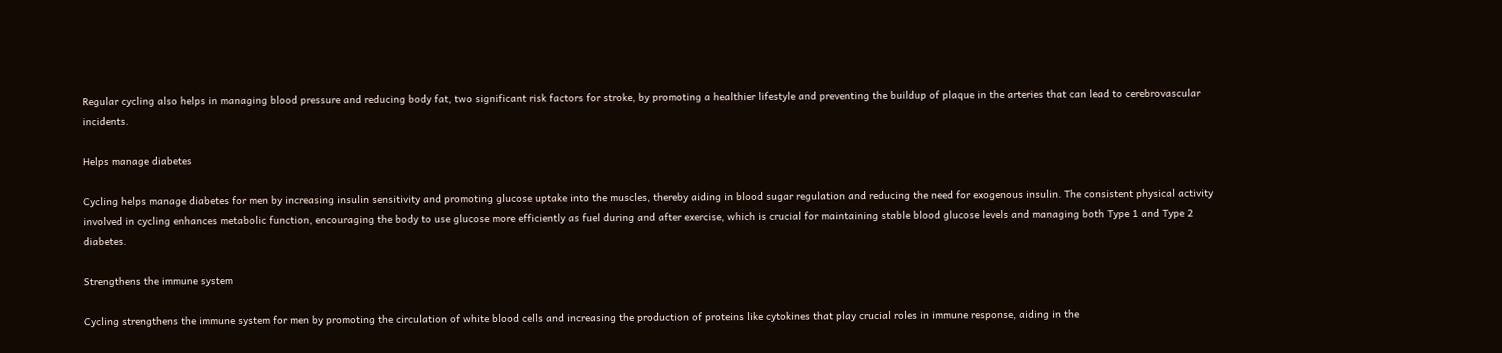Regular cycling also helps in managing blood pressure and reducing body fat, two significant risk factors for stroke, by promoting a healthier lifestyle and preventing the buildup of plaque in the arteries that can lead to cerebrovascular incidents.

Helps manage diabetes

Cycling helps manage diabetes for men by increasing insulin sensitivity and promoting glucose uptake into the muscles, thereby aiding in blood sugar regulation and reducing the need for exogenous insulin. The consistent physical activity involved in cycling enhances metabolic function, encouraging the body to use glucose more efficiently as fuel during and after exercise, which is crucial for maintaining stable blood glucose levels and managing both Type 1 and Type 2 diabetes.

Strengthens the immune system

Cycling strengthens the immune system for men by promoting the circulation of white blood cells and increasing the production of proteins like cytokines that play crucial roles in immune response, aiding in the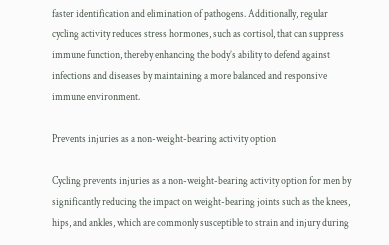faster identification and elimination of pathogens. Additionally, regular cycling activity reduces stress hormones, such as cortisol, that can suppress immune function, thereby enhancing the body’s ability to defend against infections and diseases by maintaining a more balanced and responsive immune environment.

Prevents injuries as a non-weight-bearing activity option

Cycling prevents injuries as a non-weight-bearing activity option for men by significantly reducing the impact on weight-bearing joints such as the knees, hips, and ankles, which are commonly susceptible to strain and injury during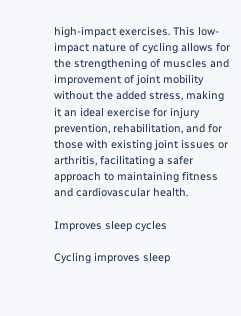high-impact exercises. This low-impact nature of cycling allows for the strengthening of muscles and improvement of joint mobility without the added stress, making it an ideal exercise for injury prevention, rehabilitation, and for those with existing joint issues or arthritis, facilitating a safer approach to maintaining fitness and cardiovascular health.

Improves sleep cycles

Cycling improves sleep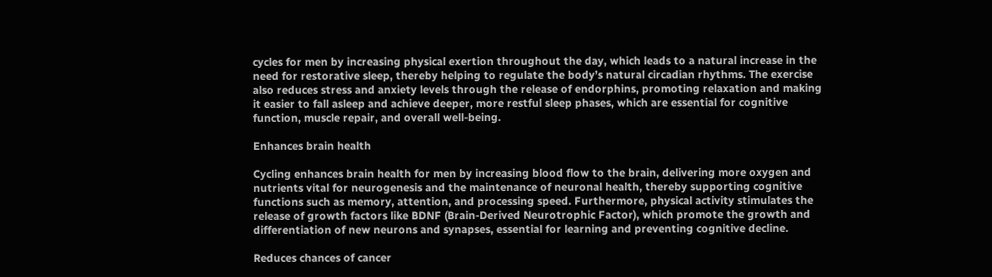cycles for men by increasing physical exertion throughout the day, which leads to a natural increase in the need for restorative sleep, thereby helping to regulate the body’s natural circadian rhythms. The exercise also reduces stress and anxiety levels through the release of endorphins, promoting relaxation and making it easier to fall asleep and achieve deeper, more restful sleep phases, which are essential for cognitive function, muscle repair, and overall well-being.

Enhances brain health

Cycling enhances brain health for men by increasing blood flow to the brain, delivering more oxygen and nutrients vital for neurogenesis and the maintenance of neuronal health, thereby supporting cognitive functions such as memory, attention, and processing speed. Furthermore, physical activity stimulates the release of growth factors like BDNF (Brain-Derived Neurotrophic Factor), which promote the growth and differentiation of new neurons and synapses, essential for learning and preventing cognitive decline.

Reduces chances of cancer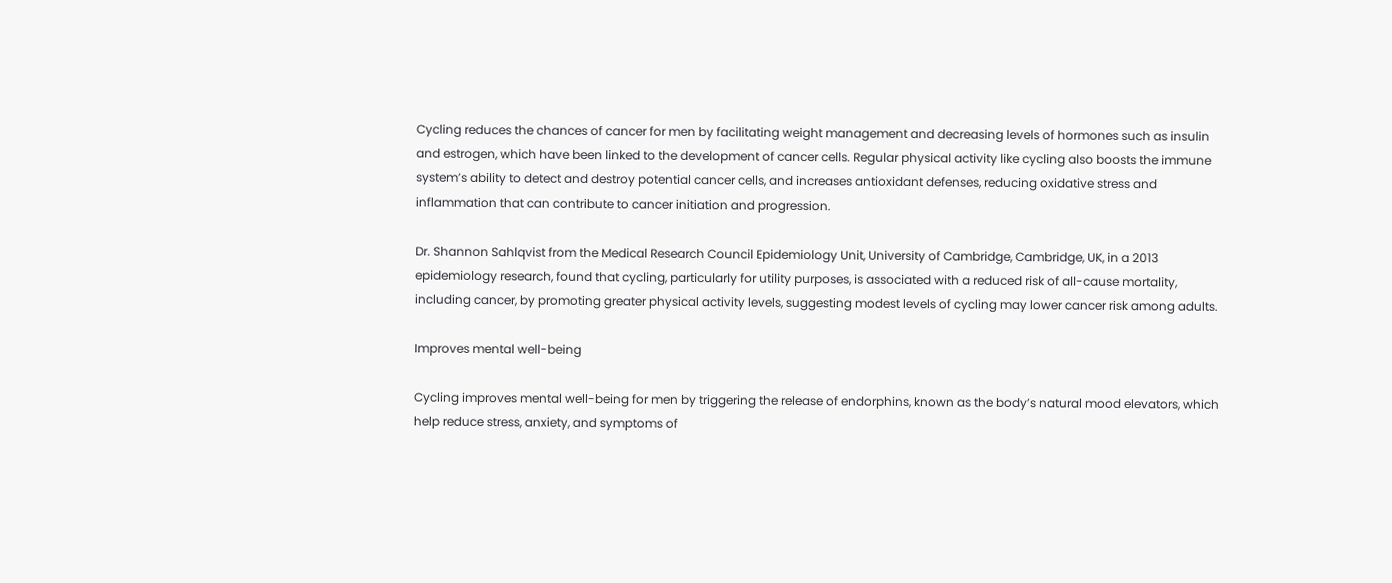Cycling reduces the chances of cancer for men by facilitating weight management and decreasing levels of hormones such as insulin and estrogen, which have been linked to the development of cancer cells. Regular physical activity like cycling also boosts the immune system’s ability to detect and destroy potential cancer cells, and increases antioxidant defenses, reducing oxidative stress and inflammation that can contribute to cancer initiation and progression.

Dr. Shannon Sahlqvist from the Medical Research Council Epidemiology Unit, University of Cambridge, Cambridge, UK, in a 2013 epidemiology research, found that cycling, particularly for utility purposes, is associated with a reduced risk of all-cause mortality, including cancer, by promoting greater physical activity levels, suggesting modest levels of cycling may lower cancer risk among adults.

Improves mental well-being

Cycling improves mental well-being for men by triggering the release of endorphins, known as the body’s natural mood elevators, which help reduce stress, anxiety, and symptoms of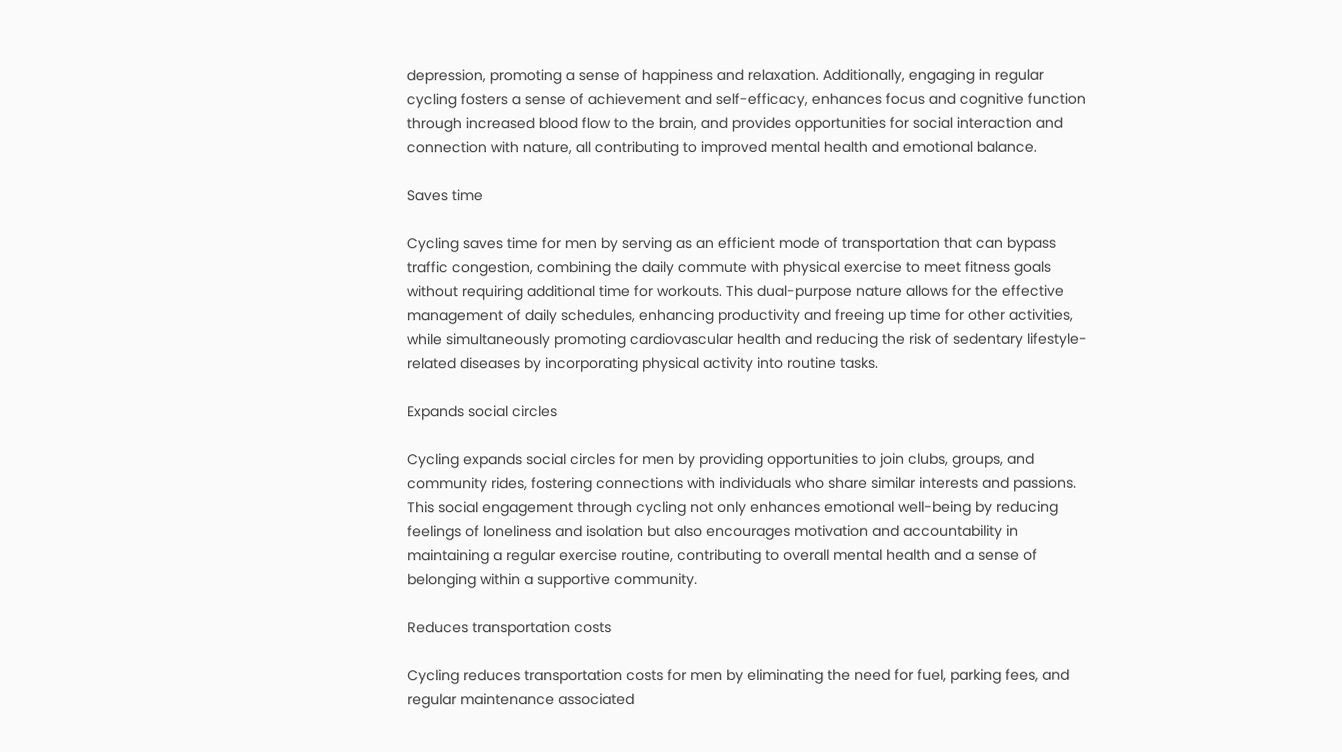depression, promoting a sense of happiness and relaxation. Additionally, engaging in regular cycling fosters a sense of achievement and self-efficacy, enhances focus and cognitive function through increased blood flow to the brain, and provides opportunities for social interaction and connection with nature, all contributing to improved mental health and emotional balance.

Saves time

Cycling saves time for men by serving as an efficient mode of transportation that can bypass traffic congestion, combining the daily commute with physical exercise to meet fitness goals without requiring additional time for workouts. This dual-purpose nature allows for the effective management of daily schedules, enhancing productivity and freeing up time for other activities, while simultaneously promoting cardiovascular health and reducing the risk of sedentary lifestyle-related diseases by incorporating physical activity into routine tasks.

Expands social circles

Cycling expands social circles for men by providing opportunities to join clubs, groups, and community rides, fostering connections with individuals who share similar interests and passions. This social engagement through cycling not only enhances emotional well-being by reducing feelings of loneliness and isolation but also encourages motivation and accountability in maintaining a regular exercise routine, contributing to overall mental health and a sense of belonging within a supportive community.

Reduces transportation costs

Cycling reduces transportation costs for men by eliminating the need for fuel, parking fees, and regular maintenance associated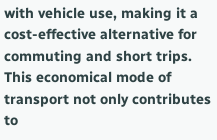with vehicle use, making it a cost-effective alternative for commuting and short trips. This economical mode of transport not only contributes to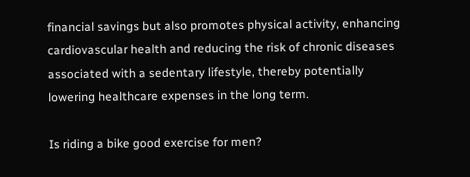financial savings but also promotes physical activity, enhancing cardiovascular health and reducing the risk of chronic diseases associated with a sedentary lifestyle, thereby potentially lowering healthcare expenses in the long term.

Is riding a bike good exercise for men?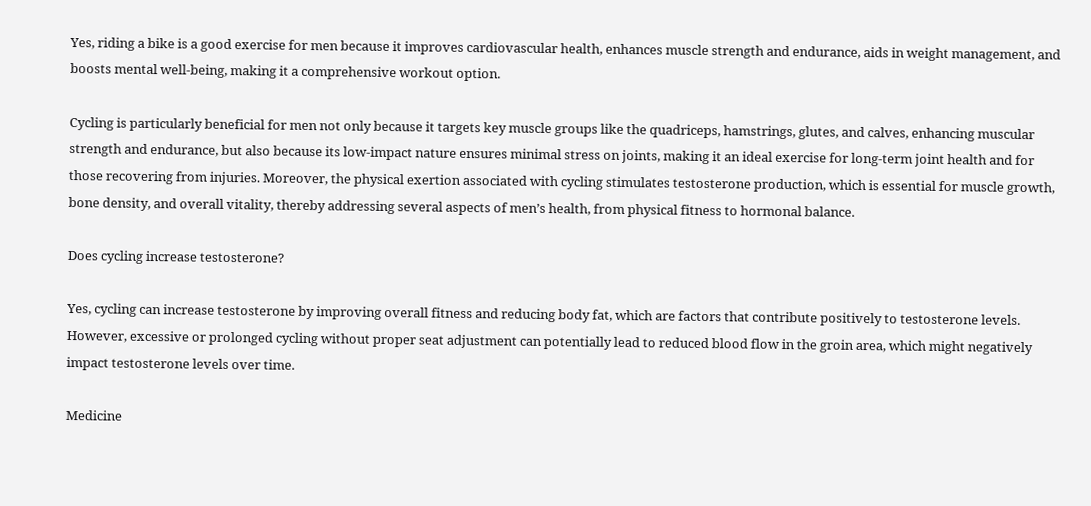Yes, riding a bike is a good exercise for men because it improves cardiovascular health, enhances muscle strength and endurance, aids in weight management, and boosts mental well-being, making it a comprehensive workout option.

Cycling is particularly beneficial for men not only because it targets key muscle groups like the quadriceps, hamstrings, glutes, and calves, enhancing muscular strength and endurance, but also because its low-impact nature ensures minimal stress on joints, making it an ideal exercise for long-term joint health and for those recovering from injuries. Moreover, the physical exertion associated with cycling stimulates testosterone production, which is essential for muscle growth, bone density, and overall vitality, thereby addressing several aspects of men’s health, from physical fitness to hormonal balance.

Does cycling increase testosterone?

Yes, cycling can increase testosterone by improving overall fitness and reducing body fat, which are factors that contribute positively to testosterone levels. However, excessive or prolonged cycling without proper seat adjustment can potentially lead to reduced blood flow in the groin area, which might negatively impact testosterone levels over time.

Medicine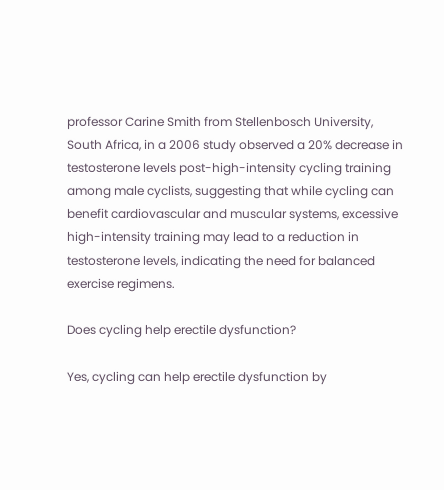professor Carine Smith from Stellenbosch University, South Africa, in a 2006 study observed a 20% decrease in testosterone levels post-high-intensity cycling training among male cyclists, suggesting that while cycling can benefit cardiovascular and muscular systems, excessive high-intensity training may lead to a reduction in testosterone levels, indicating the need for balanced exercise regimens.

Does cycling help erectile dysfunction?

Yes, cycling can help erectile dysfunction by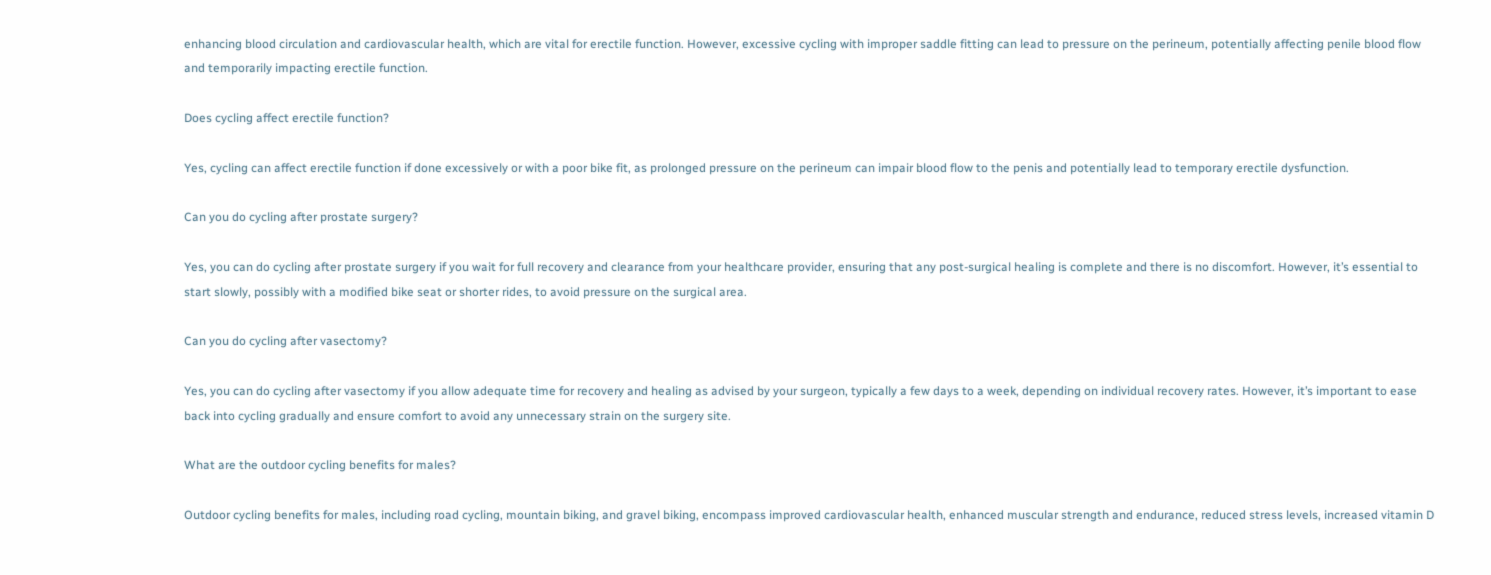enhancing blood circulation and cardiovascular health, which are vital for erectile function. However, excessive cycling with improper saddle fitting can lead to pressure on the perineum, potentially affecting penile blood flow and temporarily impacting erectile function.

Does cycling affect erectile function?

Yes, cycling can affect erectile function if done excessively or with a poor bike fit, as prolonged pressure on the perineum can impair blood flow to the penis and potentially lead to temporary erectile dysfunction.

Can you do cycling after prostate surgery?

Yes, you can do cycling after prostate surgery if you wait for full recovery and clearance from your healthcare provider, ensuring that any post-surgical healing is complete and there is no discomfort. However, it’s essential to start slowly, possibly with a modified bike seat or shorter rides, to avoid pressure on the surgical area.

Can you do cycling after vasectomy?

Yes, you can do cycling after vasectomy if you allow adequate time for recovery and healing as advised by your surgeon, typically a few days to a week, depending on individual recovery rates. However, it’s important to ease back into cycling gradually and ensure comfort to avoid any unnecessary strain on the surgery site.

What are the outdoor cycling benefits for males?

Outdoor cycling benefits for males, including road cycling, mountain biking, and gravel biking, encompass improved cardiovascular health, enhanced muscular strength and endurance, reduced stress levels, increased vitamin D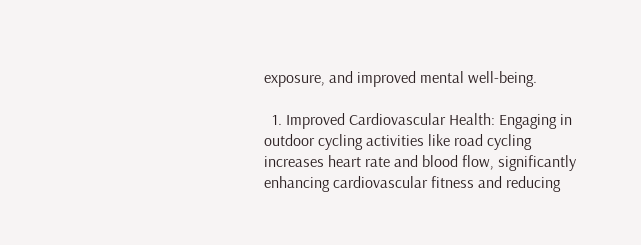exposure, and improved mental well-being.

  1. Improved Cardiovascular Health: Engaging in outdoor cycling activities like road cycling increases heart rate and blood flow, significantly enhancing cardiovascular fitness and reducing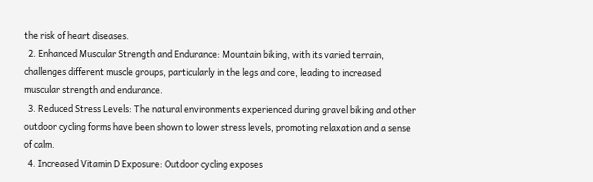the risk of heart diseases.
  2. Enhanced Muscular Strength and Endurance: Mountain biking, with its varied terrain, challenges different muscle groups, particularly in the legs and core, leading to increased muscular strength and endurance.
  3. Reduced Stress Levels: The natural environments experienced during gravel biking and other outdoor cycling forms have been shown to lower stress levels, promoting relaxation and a sense of calm.
  4. Increased Vitamin D Exposure: Outdoor cycling exposes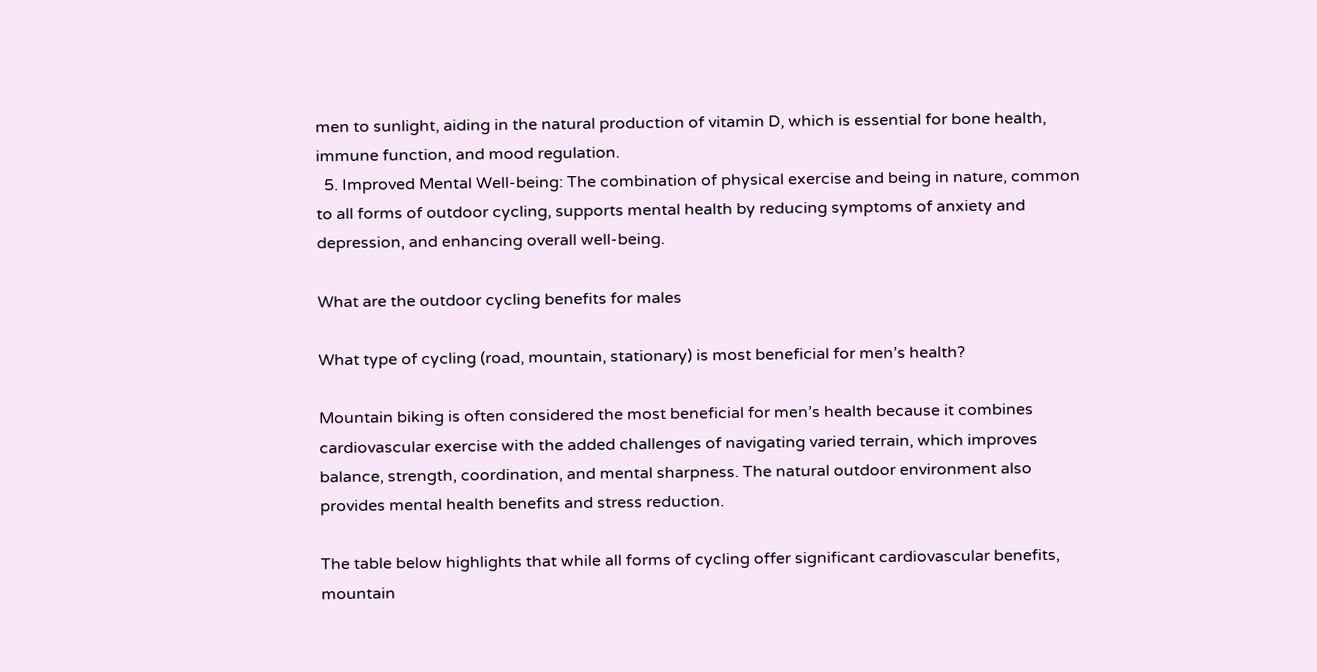men to sunlight, aiding in the natural production of vitamin D, which is essential for bone health, immune function, and mood regulation.
  5. Improved Mental Well-being: The combination of physical exercise and being in nature, common to all forms of outdoor cycling, supports mental health by reducing symptoms of anxiety and depression, and enhancing overall well-being.

What are the outdoor cycling benefits for males

What type of cycling (road, mountain, stationary) is most beneficial for men’s health?

Mountain biking is often considered the most beneficial for men’s health because it combines cardiovascular exercise with the added challenges of navigating varied terrain, which improves balance, strength, coordination, and mental sharpness. The natural outdoor environment also provides mental health benefits and stress reduction.

The table below highlights that while all forms of cycling offer significant cardiovascular benefits, mountain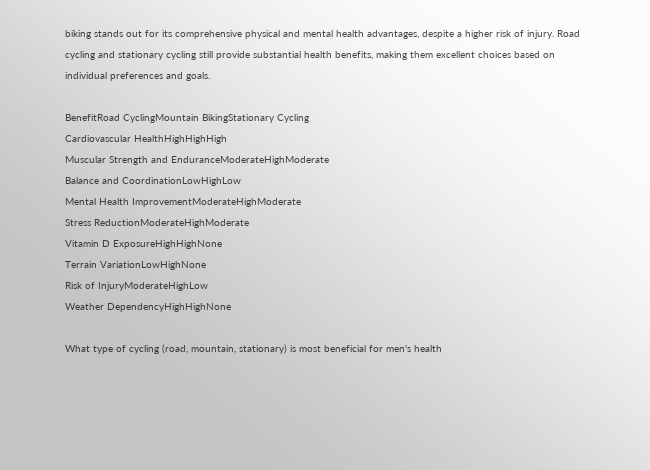biking stands out for its comprehensive physical and mental health advantages, despite a higher risk of injury. Road cycling and stationary cycling still provide substantial health benefits, making them excellent choices based on individual preferences and goals.

BenefitRoad CyclingMountain BikingStationary Cycling
Cardiovascular HealthHighHighHigh
Muscular Strength and EnduranceModerateHighModerate
Balance and CoordinationLowHighLow
Mental Health ImprovementModerateHighModerate
Stress ReductionModerateHighModerate
Vitamin D ExposureHighHighNone
Terrain VariationLowHighNone
Risk of InjuryModerateHighLow
Weather DependencyHighHighNone

What type of cycling (road, mountain, stationary) is most beneficial for men's health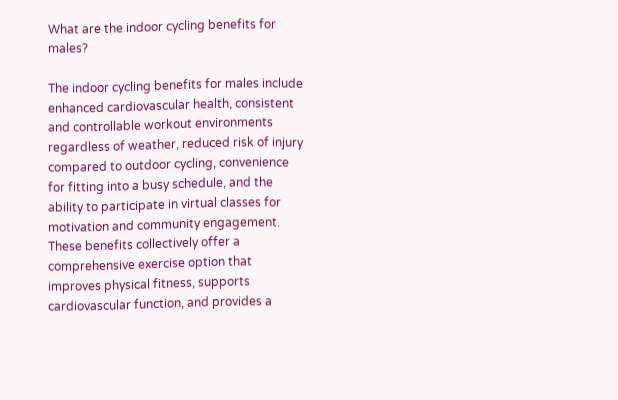What are the indoor cycling benefits for males?

The indoor cycling benefits for males include enhanced cardiovascular health, consistent and controllable workout environments regardless of weather, reduced risk of injury compared to outdoor cycling, convenience for fitting into a busy schedule, and the ability to participate in virtual classes for motivation and community engagement. These benefits collectively offer a comprehensive exercise option that improves physical fitness, supports cardiovascular function, and provides a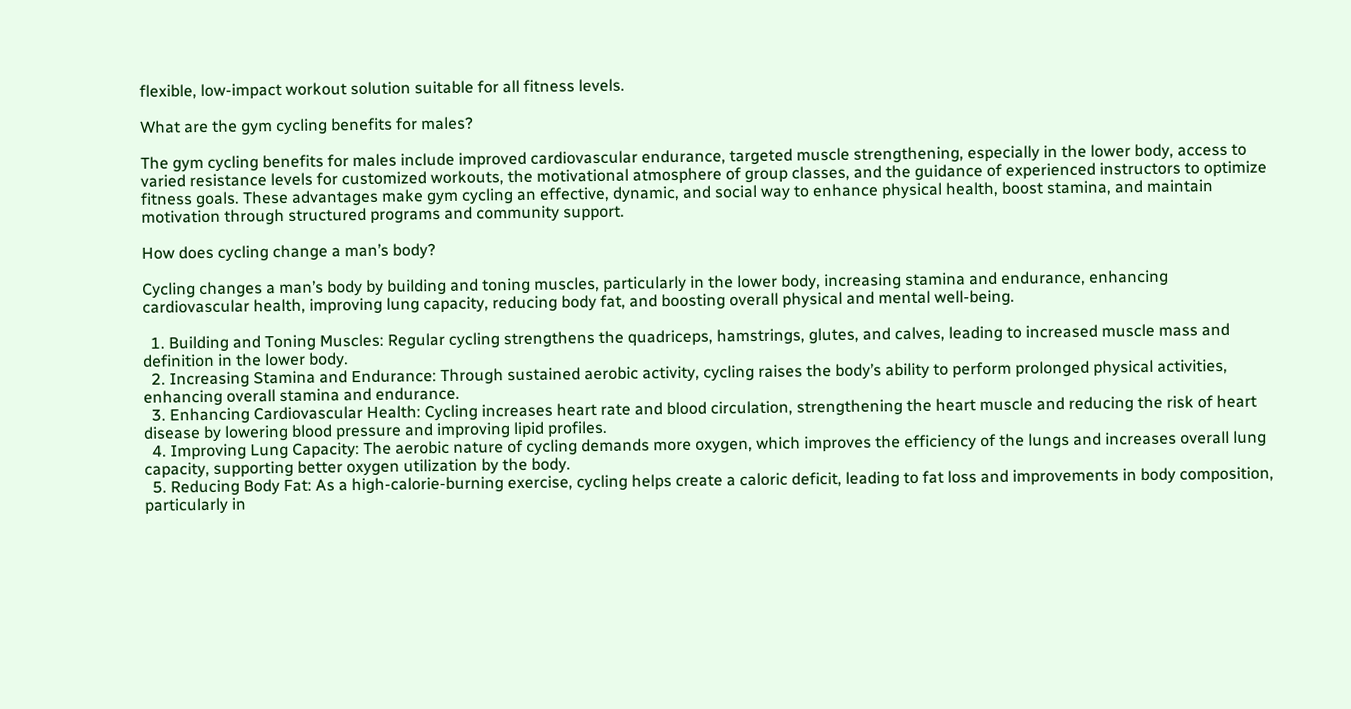flexible, low-impact workout solution suitable for all fitness levels.

What are the gym cycling benefits for males?

The gym cycling benefits for males include improved cardiovascular endurance, targeted muscle strengthening, especially in the lower body, access to varied resistance levels for customized workouts, the motivational atmosphere of group classes, and the guidance of experienced instructors to optimize fitness goals. These advantages make gym cycling an effective, dynamic, and social way to enhance physical health, boost stamina, and maintain motivation through structured programs and community support.

How does cycling change a man’s body?

Cycling changes a man’s body by building and toning muscles, particularly in the lower body, increasing stamina and endurance, enhancing cardiovascular health, improving lung capacity, reducing body fat, and boosting overall physical and mental well-being.

  1. Building and Toning Muscles: Regular cycling strengthens the quadriceps, hamstrings, glutes, and calves, leading to increased muscle mass and definition in the lower body.
  2. Increasing Stamina and Endurance: Through sustained aerobic activity, cycling raises the body’s ability to perform prolonged physical activities, enhancing overall stamina and endurance.
  3. Enhancing Cardiovascular Health: Cycling increases heart rate and blood circulation, strengthening the heart muscle and reducing the risk of heart disease by lowering blood pressure and improving lipid profiles.
  4. Improving Lung Capacity: The aerobic nature of cycling demands more oxygen, which improves the efficiency of the lungs and increases overall lung capacity, supporting better oxygen utilization by the body.
  5. Reducing Body Fat: As a high-calorie-burning exercise, cycling helps create a caloric deficit, leading to fat loss and improvements in body composition, particularly in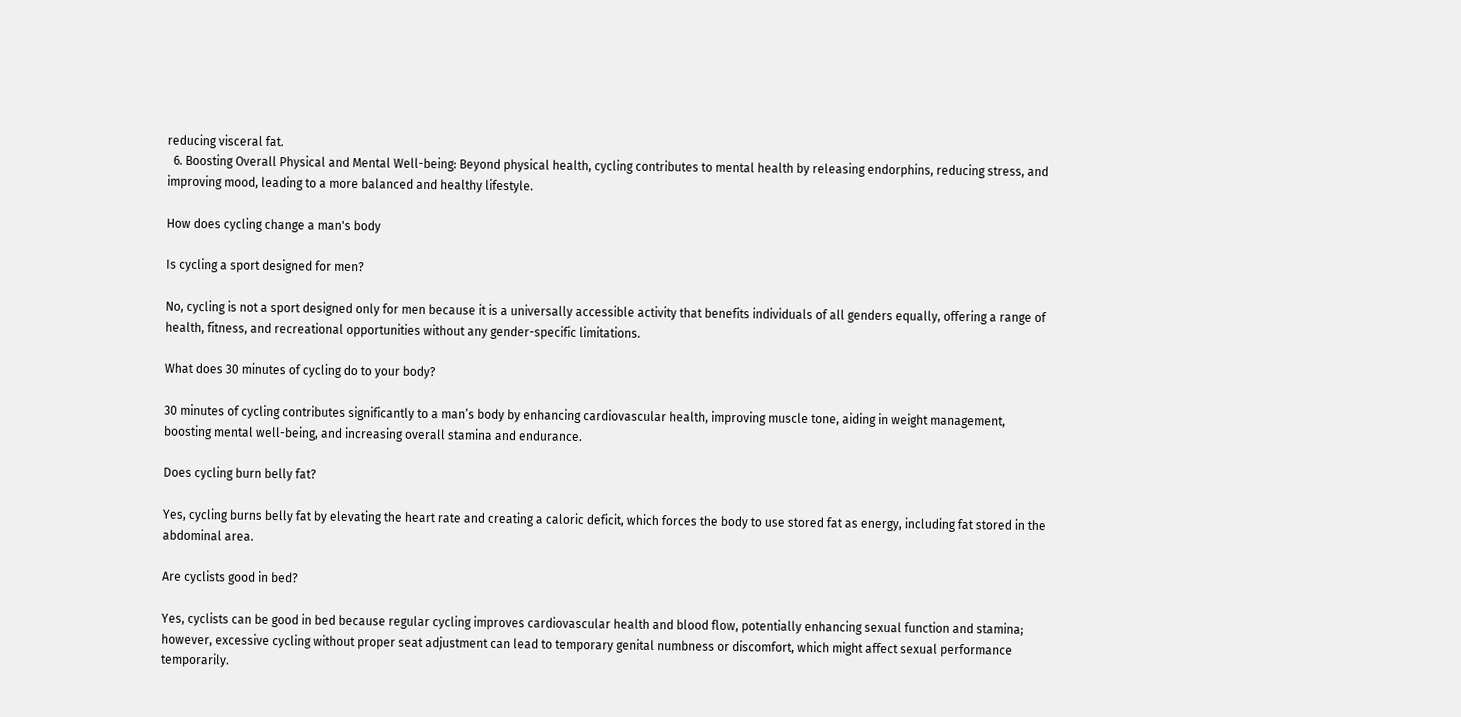reducing visceral fat.
  6. Boosting Overall Physical and Mental Well-being: Beyond physical health, cycling contributes to mental health by releasing endorphins, reducing stress, and improving mood, leading to a more balanced and healthy lifestyle.

How does cycling change a man's body

Is cycling a sport designed for men?

No, cycling is not a sport designed only for men because it is a universally accessible activity that benefits individuals of all genders equally, offering a range of health, fitness, and recreational opportunities without any gender-specific limitations.

What does 30 minutes of cycling do to your body?

30 minutes of cycling contributes significantly to a man’s body by enhancing cardiovascular health, improving muscle tone, aiding in weight management, boosting mental well-being, and increasing overall stamina and endurance.

Does cycling burn belly fat?

Yes, cycling burns belly fat by elevating the heart rate and creating a caloric deficit, which forces the body to use stored fat as energy, including fat stored in the abdominal area.

Are cyclists good in bed?

Yes, cyclists can be good in bed because regular cycling improves cardiovascular health and blood flow, potentially enhancing sexual function and stamina; however, excessive cycling without proper seat adjustment can lead to temporary genital numbness or discomfort, which might affect sexual performance temporarily.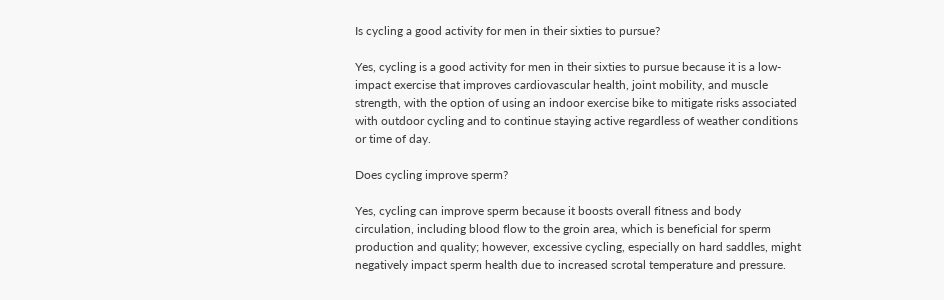Is cycling a good activity for men in their sixties to pursue?

Yes, cycling is a good activity for men in their sixties to pursue because it is a low-impact exercise that improves cardiovascular health, joint mobility, and muscle strength, with the option of using an indoor exercise bike to mitigate risks associated with outdoor cycling and to continue staying active regardless of weather conditions or time of day.

Does cycling improve sperm?

Yes, cycling can improve sperm because it boosts overall fitness and body circulation, including blood flow to the groin area, which is beneficial for sperm production and quality; however, excessive cycling, especially on hard saddles, might negatively impact sperm health due to increased scrotal temperature and pressure.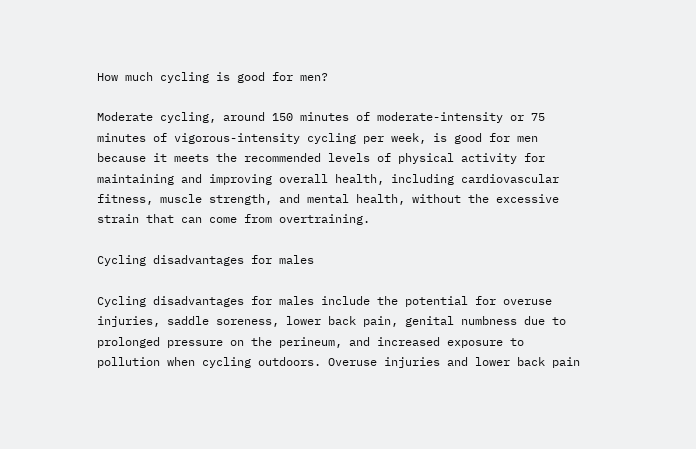How much cycling is good for men?

Moderate cycling, around 150 minutes of moderate-intensity or 75 minutes of vigorous-intensity cycling per week, is good for men because it meets the recommended levels of physical activity for maintaining and improving overall health, including cardiovascular fitness, muscle strength, and mental health, without the excessive strain that can come from overtraining.

Cycling disadvantages for males

Cycling disadvantages for males include the potential for overuse injuries, saddle soreness, lower back pain, genital numbness due to prolonged pressure on the perineum, and increased exposure to pollution when cycling outdoors. Overuse injuries and lower back pain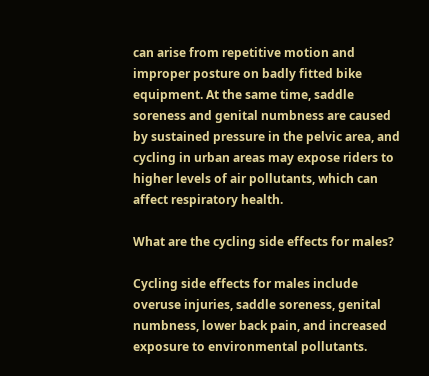can arise from repetitive motion and improper posture on badly fitted bike equipment. At the same time, saddle soreness and genital numbness are caused by sustained pressure in the pelvic area, and cycling in urban areas may expose riders to higher levels of air pollutants, which can affect respiratory health.

What are the cycling side effects for males?

Cycling side effects for males include overuse injuries, saddle soreness, genital numbness, lower back pain, and increased exposure to environmental pollutants.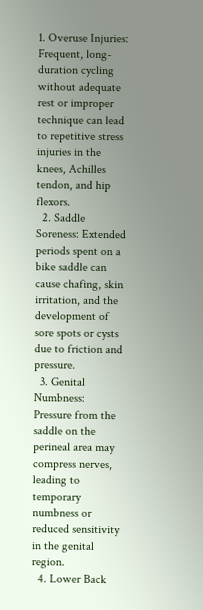1. Overuse Injuries: Frequent, long-duration cycling without adequate rest or improper technique can lead to repetitive stress injuries in the knees, Achilles tendon, and hip flexors.
  2. Saddle Soreness: Extended periods spent on a bike saddle can cause chafing, skin irritation, and the development of sore spots or cysts due to friction and pressure.
  3. Genital Numbness: Pressure from the saddle on the perineal area may compress nerves, leading to temporary numbness or reduced sensitivity in the genital region.
  4. Lower Back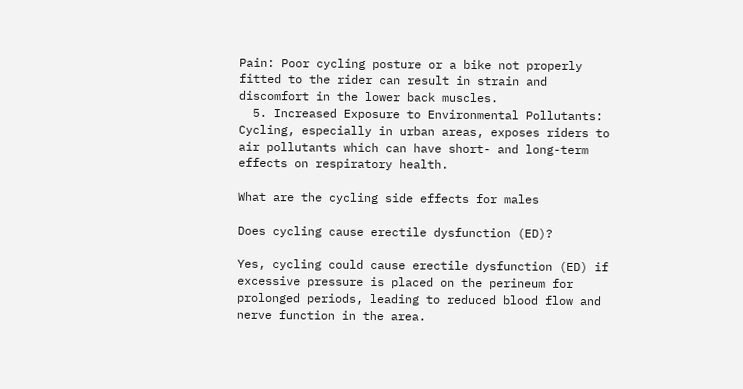Pain: Poor cycling posture or a bike not properly fitted to the rider can result in strain and discomfort in the lower back muscles.
  5. Increased Exposure to Environmental Pollutants: Cycling, especially in urban areas, exposes riders to air pollutants which can have short- and long-term effects on respiratory health.

What are the cycling side effects for males

Does cycling cause erectile dysfunction (ED)?

Yes, cycling could cause erectile dysfunction (ED) if excessive pressure is placed on the perineum for prolonged periods, leading to reduced blood flow and nerve function in the area.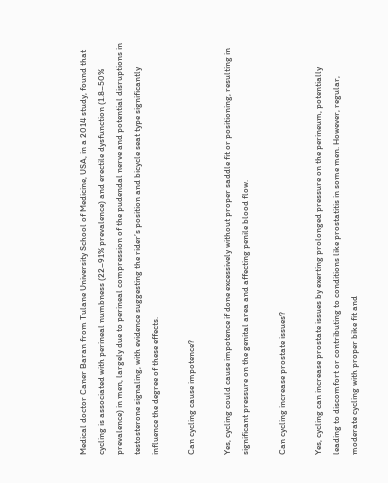Medical doctor Caner Baran from Tulane University School of Medicine, USA, in a 2014 study, found that cycling is associated with perineal numbness (22–91% prevalence) and erectile dysfunction (1.8–50% prevalence) in men, largely due to perineal compression of the pudendal nerve and potential disruptions in testosterone signaling, with evidence suggesting the rider’s position and bicycle seat type significantly influence the degree of these effects.

Can cycling cause impotence?

Yes, cycling could cause impotence if done excessively without proper saddle fit or positioning, resulting in significant pressure on the genital area and affecting penile blood flow.

Can cycling increase prostate issues?

Yes, cycling can increase prostate issues by exerting prolonged pressure on the perineum, potentially leading to discomfort or contributing to conditions like prostatitis in some men. However, regular, moderate cycling with proper bike fit and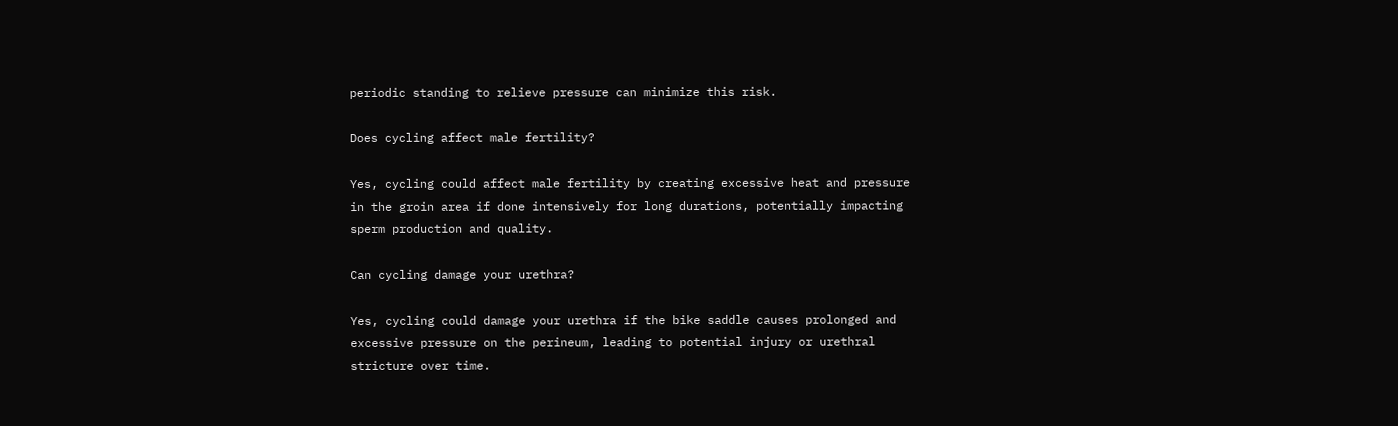periodic standing to relieve pressure can minimize this risk.

Does cycling affect male fertility?

Yes, cycling could affect male fertility by creating excessive heat and pressure in the groin area if done intensively for long durations, potentially impacting sperm production and quality.

Can cycling damage your urethra?

Yes, cycling could damage your urethra if the bike saddle causes prolonged and excessive pressure on the perineum, leading to potential injury or urethral stricture over time.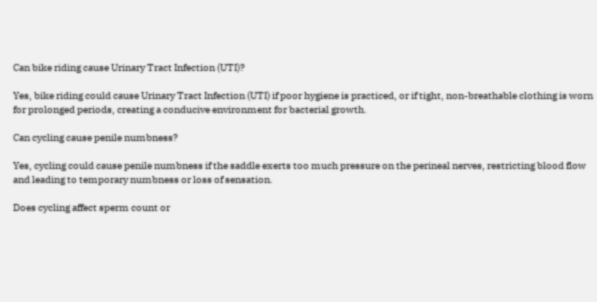Can bike riding cause Urinary Tract Infection (UTI)?

Yes, bike riding could cause Urinary Tract Infection (UTI) if poor hygiene is practiced, or if tight, non-breathable clothing is worn for prolonged periods, creating a conducive environment for bacterial growth.

Can cycling cause penile numbness?

Yes, cycling could cause penile numbness if the saddle exerts too much pressure on the perineal nerves, restricting blood flow and leading to temporary numbness or loss of sensation.

Does cycling affect sperm count or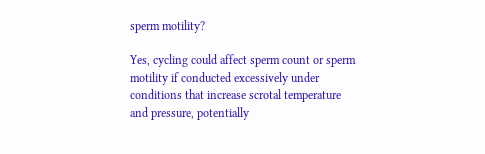sperm motility?

Yes, cycling could affect sperm count or sperm motility if conducted excessively under conditions that increase scrotal temperature and pressure, potentially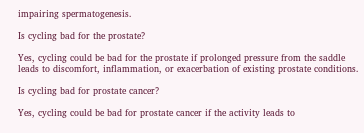impairing spermatogenesis.

Is cycling bad for the prostate?

Yes, cycling could be bad for the prostate if prolonged pressure from the saddle leads to discomfort, inflammation, or exacerbation of existing prostate conditions.

Is cycling bad for prostate cancer?

Yes, cycling could be bad for prostate cancer if the activity leads to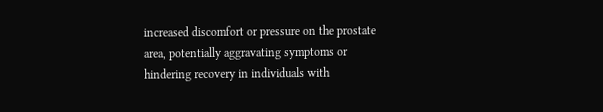increased discomfort or pressure on the prostate area, potentially aggravating symptoms or hindering recovery in individuals with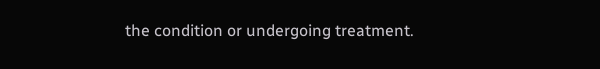the condition or undergoing treatment.